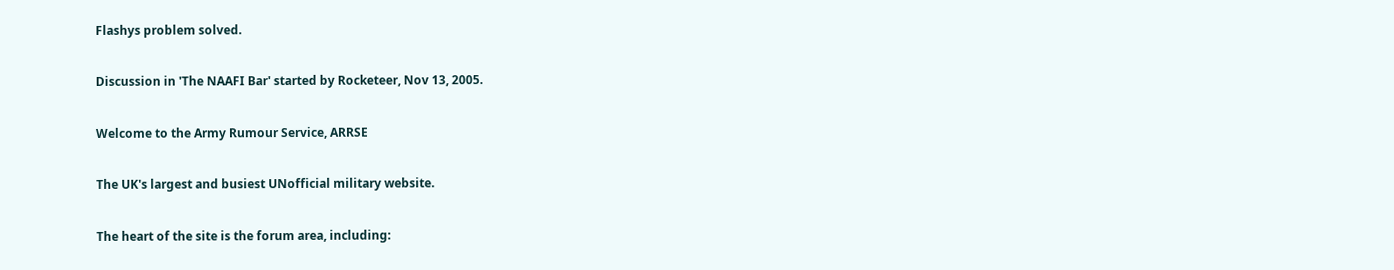Flashys problem solved.

Discussion in 'The NAAFI Bar' started by Rocketeer, Nov 13, 2005.

Welcome to the Army Rumour Service, ARRSE

The UK's largest and busiest UNofficial military website.

The heart of the site is the forum area, including: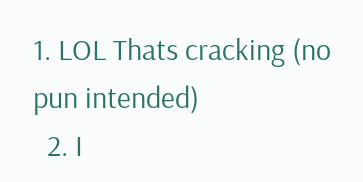1. LOL Thats cracking (no pun intended)
  2. I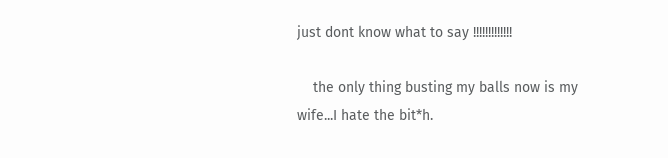just dont know what to say !!!!!!!!!!!!!

    the only thing busting my balls now is my wife...I hate the bit*h.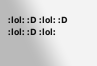:lol: :D :lol: :D :lol: :D :lol: